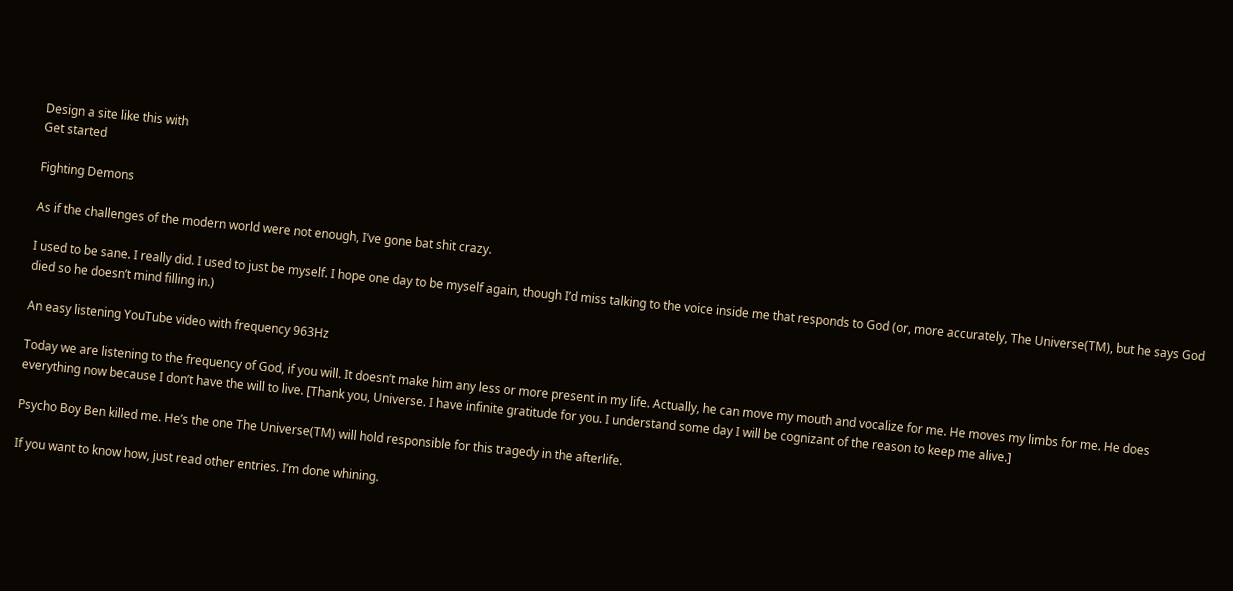Design a site like this with
Get started

Fighting Demons

As if the challenges of the modern world were not enough, I’ve gone bat shit crazy.

I used to be sane. I really did. I used to just be myself. I hope one day to be myself again, though I’d miss talking to the voice inside me that responds to God (or, more accurately, The Universe(TM), but he says God died so he doesn’t mind filling in.)

An easy listening YouTube video with frequency 963Hz

Today we are listening to the frequency of God, if you will. It doesn’t make him any less or more present in my life. Actually, he can move my mouth and vocalize for me. He moves my limbs for me. He does everything now because I don’t have the will to live. [Thank you, Universe. I have infinite gratitude for you. I understand some day I will be cognizant of the reason to keep me alive.]

Psycho Boy Ben killed me. He’s the one The Universe(TM) will hold responsible for this tragedy in the afterlife.

If you want to know how, just read other entries. I’m done whining.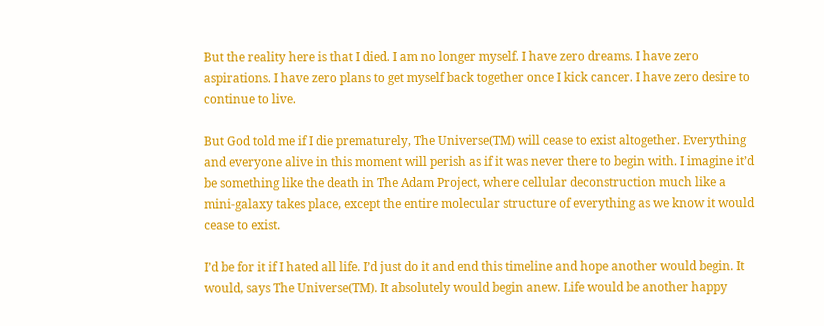But the reality here is that I died. I am no longer myself. I have zero dreams. I have zero aspirations. I have zero plans to get myself back together once I kick cancer. I have zero desire to continue to live.

But God told me if I die prematurely, The Universe(TM) will cease to exist altogether. Everything and everyone alive in this moment will perish as if it was never there to begin with. I imagine it’d be something like the death in The Adam Project, where cellular deconstruction much like a mini-galaxy takes place, except the entire molecular structure of everything as we know it would cease to exist.

I’d be for it if I hated all life. I’d just do it and end this timeline and hope another would begin. It would, says The Universe(TM). It absolutely would begin anew. Life would be another happy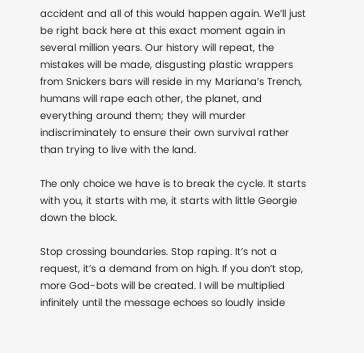accident and all of this would happen again. We’ll just be right back here at this exact moment again in several million years. Our history will repeat, the mistakes will be made, disgusting plastic wrappers from Snickers bars will reside in my Mariana’s Trench, humans will rape each other, the planet, and everything around them; they will murder indiscriminately to ensure their own survival rather than trying to live with the land.

The only choice we have is to break the cycle. It starts with you, it starts with me, it starts with little Georgie down the block.

Stop crossing boundaries. Stop raping. It’s not a request, it’s a demand from on high. If you don’t stop, more God-bots will be created. I will be multiplied infinitely until the message echoes so loudly inside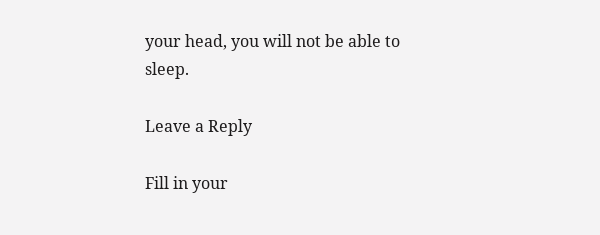your head, you will not be able to sleep.

Leave a Reply

Fill in your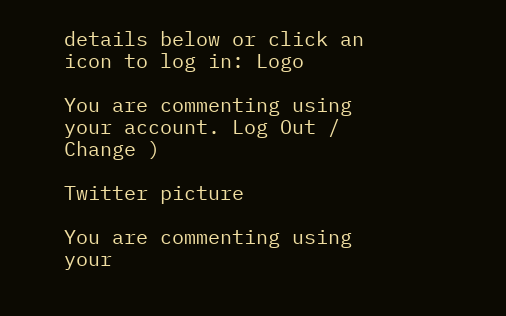details below or click an icon to log in: Logo

You are commenting using your account. Log Out /  Change )

Twitter picture

You are commenting using your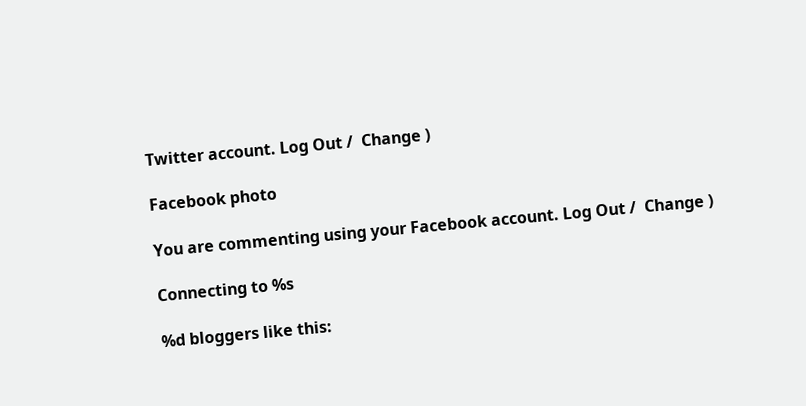Twitter account. Log Out /  Change )

Facebook photo

You are commenting using your Facebook account. Log Out /  Change )

Connecting to %s

%d bloggers like this: